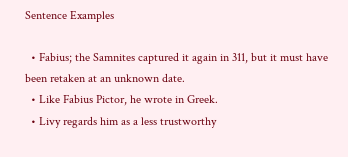Sentence Examples

  • Fabius; the Samnites captured it again in 311, but it must have been retaken at an unknown date.
  • Like Fabius Pictor, he wrote in Greek.
  • Livy regards him as a less trustworthy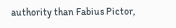authority than Fabius Pictor,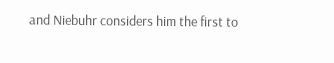and Niebuhr considers him the first to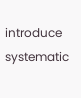introduce systematic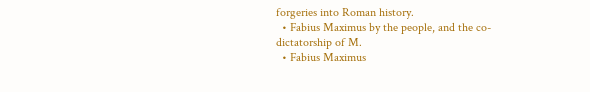forgeries into Roman history.
  • Fabius Maximus by the people, and the co-dictatorship of M.
  • Fabius Maximus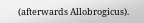(afterwards Allobrogicus).